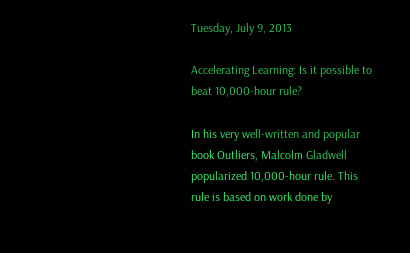Tuesday, July 9, 2013

Accelerating Learning: Is it possible to beat 10,000-hour rule?

In his very well-written and popular book Outliers, Malcolm Gladwell popularized 10,000-hour rule. This rule is based on work done by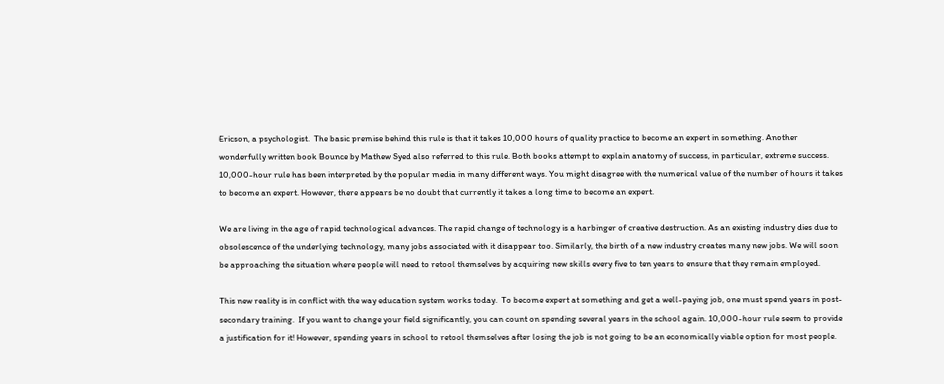Ericson, a psychologist.  The basic premise behind this rule is that it takes 10,000 hours of quality practice to become an expert in something. Another wonderfully written book Bounce by Mathew Syed also referred to this rule. Both books attempt to explain anatomy of success, in particular, extreme success. 10,000-hour rule has been interpreted by the popular media in many different ways. You might disagree with the numerical value of the number of hours it takes to become an expert. However, there appears be no doubt that currently it takes a long time to become an expert.

We are living in the age of rapid technological advances. The rapid change of technology is a harbinger of creative destruction. As an existing industry dies due to obsolescence of the underlying technology, many jobs associated with it disappear too. Similarly, the birth of a new industry creates many new jobs. We will soon be approaching the situation where people will need to retool themselves by acquiring new skills every five to ten years to ensure that they remain employed.

This new reality is in conflict with the way education system works today.  To become expert at something and get a well-paying job, one must spend years in post-secondary training.  If you want to change your field significantly, you can count on spending several years in the school again. 10,000-hour rule seem to provide a justification for it! However, spending years in school to retool themselves after losing the job is not going to be an economically viable option for most people.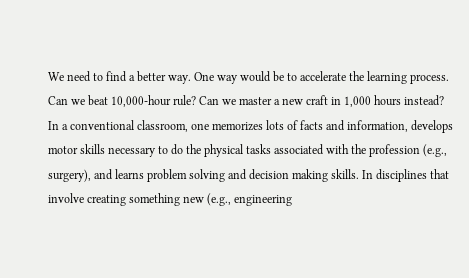We need to find a better way. One way would be to accelerate the learning process.  Can we beat 10,000-hour rule? Can we master a new craft in 1,000 hours instead?
In a conventional classroom, one memorizes lots of facts and information, develops motor skills necessary to do the physical tasks associated with the profession (e.g., surgery), and learns problem solving and decision making skills. In disciplines that involve creating something new (e.g., engineering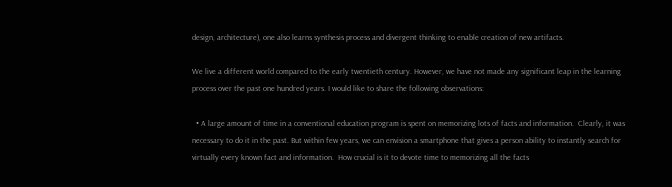design, architecture), one also learns synthesis process and divergent thinking to enable creation of new artifacts.

We live a different world compared to the early twentieth century. However, we have not made any significant leap in the learning process over the past one hundred years. I would like to share the following observations:

  • A large amount of time in a conventional education program is spent on memorizing lots of facts and information.  Clearly, it was necessary to do it in the past. But within few years, we can envision a smartphone that gives a person ability to instantly search for virtually every known fact and information.  How crucial is it to devote time to memorizing all the facts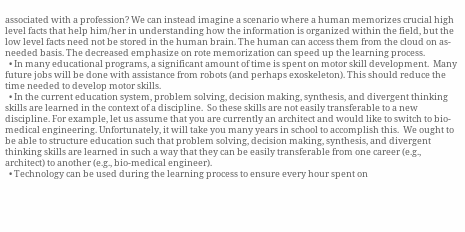associated with a profession? We can instead imagine a scenario where a human memorizes crucial high level facts that help him/her in understanding how the information is organized within the field, but the low level facts need not be stored in the human brain. The human can access them from the cloud on as-needed basis. The decreased emphasize on rote memorization can speed up the learning process.
  • In many educational programs, a significant amount of time is spent on motor skill development.  Many future jobs will be done with assistance from robots (and perhaps exoskeleton). This should reduce the time needed to develop motor skills.
  • In the current education system, problem solving, decision making, synthesis, and divergent thinking skills are learned in the context of a discipline.  So these skills are not easily transferable to a new discipline. For example, let us assume that you are currently an architect and would like to switch to bio-medical engineering. Unfortunately, it will take you many years in school to accomplish this.  We ought to be able to structure education such that problem solving, decision making, synthesis, and divergent thinking skills are learned in such a way that they can be easily transferable from one career (e.g., architect) to another (e.g., bio-medical engineer).
  • Technology can be used during the learning process to ensure every hour spent on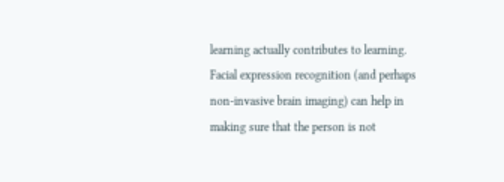learning actually contributes to learning. Facial expression recognition (and perhaps non-invasive brain imaging) can help in making sure that the person is not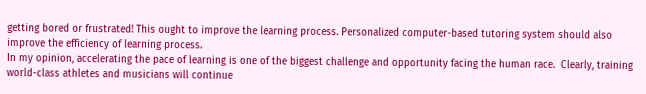getting bored or frustrated! This ought to improve the learning process. Personalized computer-based tutoring system should also improve the efficiency of learning process.
In my opinion, accelerating the pace of learning is one of the biggest challenge and opportunity facing the human race.  Clearly, training world-class athletes and musicians will continue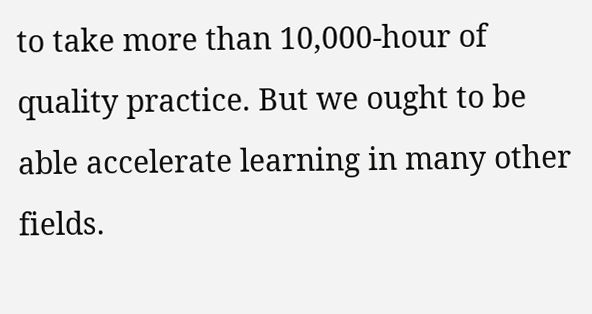to take more than 10,000-hour of quality practice. But we ought to be able accelerate learning in many other fields.